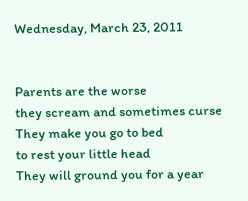Wednesday, March 23, 2011


Parents are the worse
they scream and sometimes curse
They make you go to bed
to rest your little head
They will ground you for a year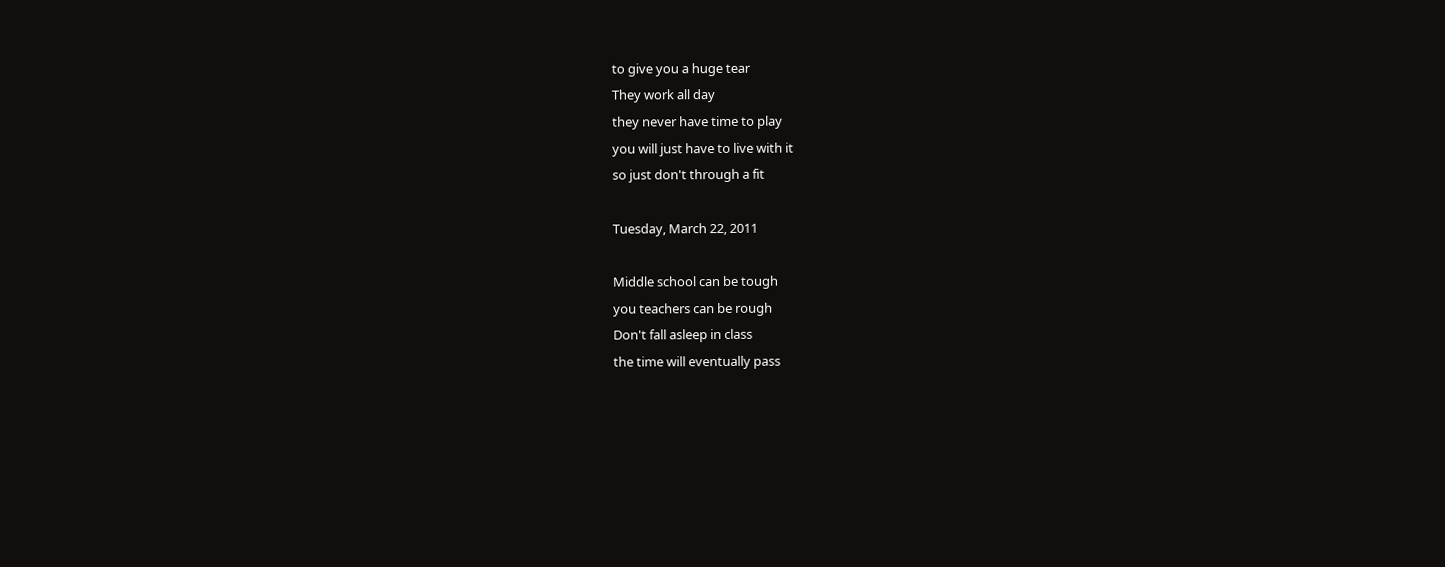to give you a huge tear
They work all day
they never have time to play
you will just have to live with it
so just don't through a fit

Tuesday, March 22, 2011

Middle school can be tough
you teachers can be rough
Don't fall asleep in class
the time will eventually pass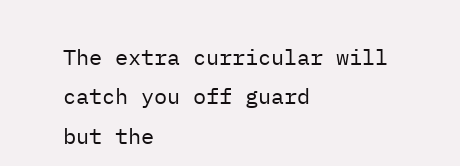The extra curricular will catch you off guard
but the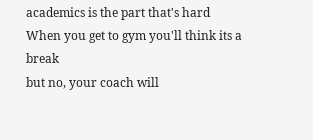academics is the part that's hard
When you get to gym you'll think its a break
but no, your coach will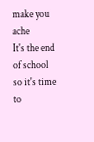make you ache
It's the end of school
so it's time to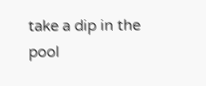take a dip in the pool